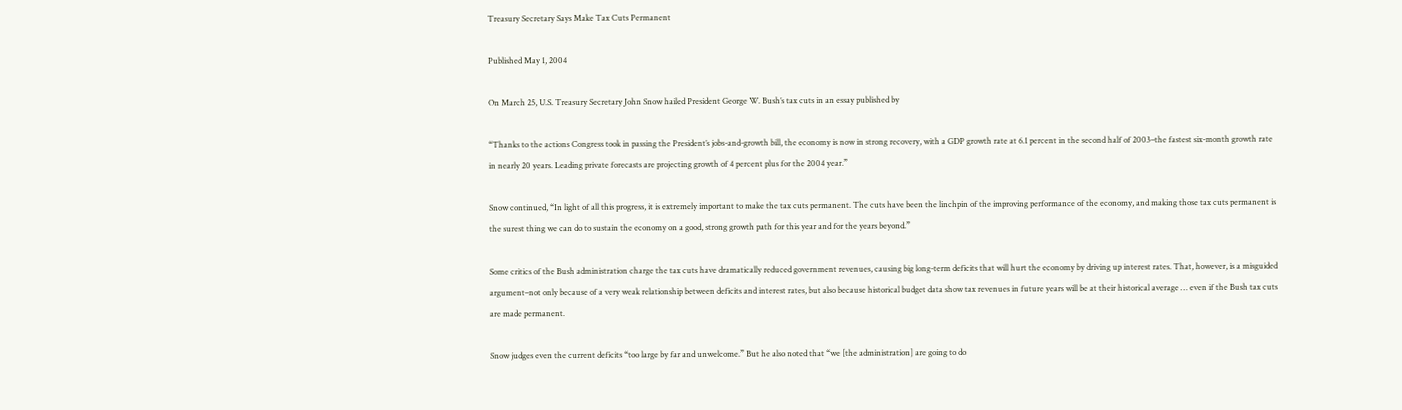Treasury Secretary Says Make Tax Cuts Permanent

Published May 1, 2004

On March 25, U.S. Treasury Secretary John Snow hailed President George W. Bush’s tax cuts in an essay published by

“Thanks to the actions Congress took in passing the President’s jobs-and-growth bill, the economy is now in strong recovery, with a GDP growth rate at 6.1 percent in the second half of 2003–the fastest six-month growth rate in nearly 20 years. Leading private forecasts are projecting growth of 4 percent plus for the 2004 year.”

Snow continued, “In light of all this progress, it is extremely important to make the tax cuts permanent. The cuts have been the linchpin of the improving performance of the economy, and making those tax cuts permanent is the surest thing we can do to sustain the economy on a good, strong growth path for this year and for the years beyond.”

Some critics of the Bush administration charge the tax cuts have dramatically reduced government revenues, causing big long-term deficits that will hurt the economy by driving up interest rates. That, however, is a misguided argument–not only because of a very weak relationship between deficits and interest rates, but also because historical budget data show tax revenues in future years will be at their historical average … even if the Bush tax cuts are made permanent.

Snow judges even the current deficits “too large by far and unwelcome.” But he also noted that “we [the administration] are going to do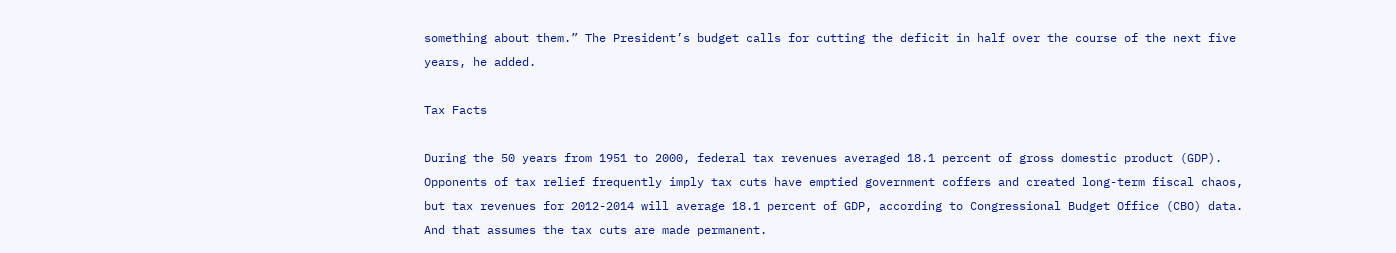something about them.” The President’s budget calls for cutting the deficit in half over the course of the next five years, he added.

Tax Facts

During the 50 years from 1951 to 2000, federal tax revenues averaged 18.1 percent of gross domestic product (GDP). Opponents of tax relief frequently imply tax cuts have emptied government coffers and created long-term fiscal chaos, but tax revenues for 2012-2014 will average 18.1 percent of GDP, according to Congressional Budget Office (CBO) data. And that assumes the tax cuts are made permanent.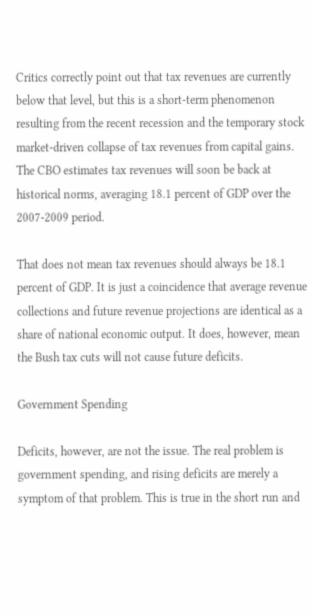Critics correctly point out that tax revenues are currently below that level, but this is a short-term phenomenon resulting from the recent recession and the temporary stock market-driven collapse of tax revenues from capital gains. The CBO estimates tax revenues will soon be back at historical norms, averaging 18.1 percent of GDP over the 2007-2009 period.

That does not mean tax revenues should always be 18.1 percent of GDP. It is just a coincidence that average revenue collections and future revenue projections are identical as a share of national economic output. It does, however, mean the Bush tax cuts will not cause future deficits.

Government Spending

Deficits, however, are not the issue. The real problem is government spending, and rising deficits are merely a symptom of that problem. This is true in the short run and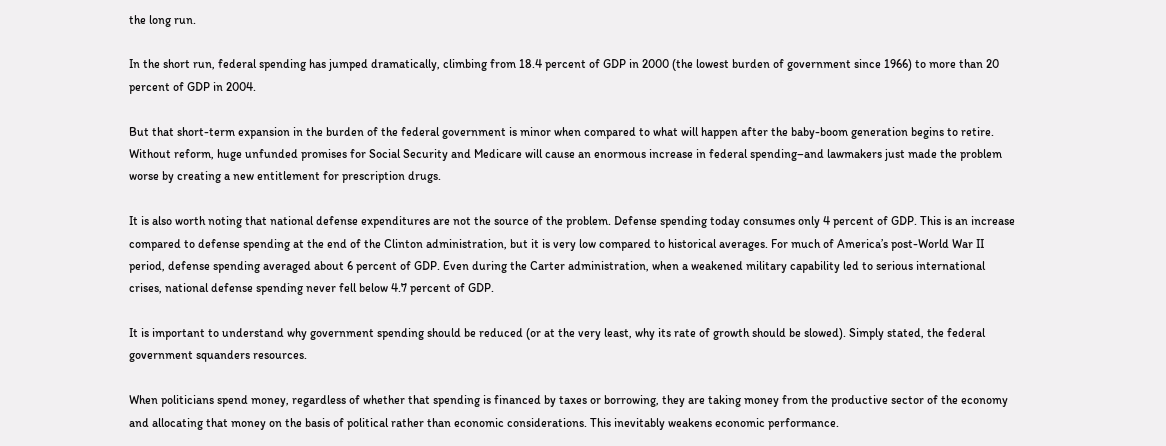the long run.

In the short run, federal spending has jumped dramatically, climbing from 18.4 percent of GDP in 2000 (the lowest burden of government since 1966) to more than 20 percent of GDP in 2004.

But that short-term expansion in the burden of the federal government is minor when compared to what will happen after the baby-boom generation begins to retire. Without reform, huge unfunded promises for Social Security and Medicare will cause an enormous increase in federal spending–and lawmakers just made the problem worse by creating a new entitlement for prescription drugs.

It is also worth noting that national defense expenditures are not the source of the problem. Defense spending today consumes only 4 percent of GDP. This is an increase compared to defense spending at the end of the Clinton administration, but it is very low compared to historical averages. For much of America’s post-World War II period, defense spending averaged about 6 percent of GDP. Even during the Carter administration, when a weakened military capability led to serious international crises, national defense spending never fell below 4.7 percent of GDP.

It is important to understand why government spending should be reduced (or at the very least, why its rate of growth should be slowed). Simply stated, the federal government squanders resources.

When politicians spend money, regardless of whether that spending is financed by taxes or borrowing, they are taking money from the productive sector of the economy and allocating that money on the basis of political rather than economic considerations. This inevitably weakens economic performance.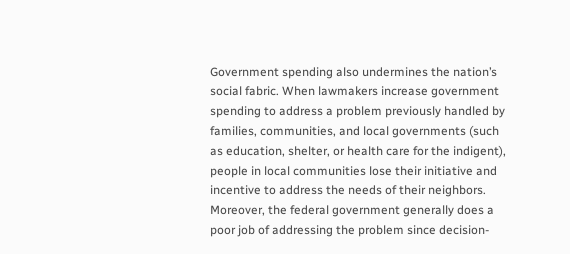Government spending also undermines the nation’s social fabric. When lawmakers increase government spending to address a problem previously handled by families, communities, and local governments (such as education, shelter, or health care for the indigent), people in local communities lose their initiative and incentive to address the needs of their neighbors. Moreover, the federal government generally does a poor job of addressing the problem since decision-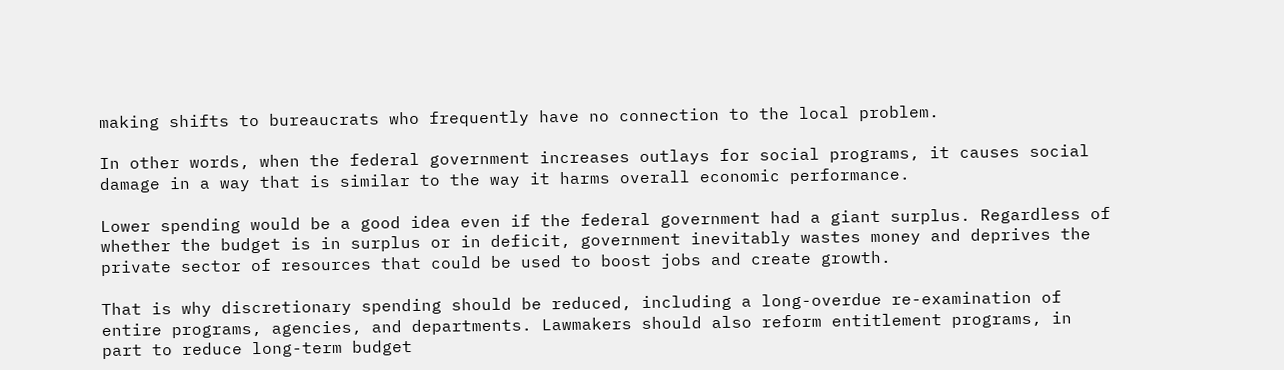making shifts to bureaucrats who frequently have no connection to the local problem.

In other words, when the federal government increases outlays for social programs, it causes social damage in a way that is similar to the way it harms overall economic performance.

Lower spending would be a good idea even if the federal government had a giant surplus. Regardless of whether the budget is in surplus or in deficit, government inevitably wastes money and deprives the private sector of resources that could be used to boost jobs and create growth.

That is why discretionary spending should be reduced, including a long-overdue re-examination of entire programs, agencies, and departments. Lawmakers should also reform entitlement programs, in part to reduce long-term budget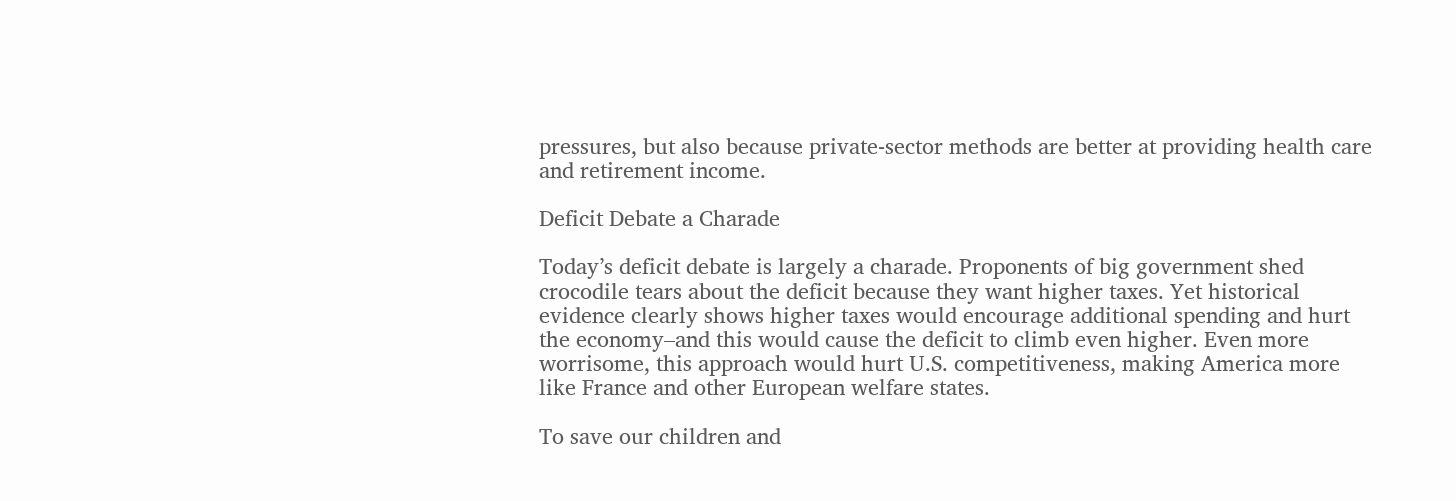pressures, but also because private-sector methods are better at providing health care and retirement income.

Deficit Debate a Charade

Today’s deficit debate is largely a charade. Proponents of big government shed crocodile tears about the deficit because they want higher taxes. Yet historical evidence clearly shows higher taxes would encourage additional spending and hurt the economy–and this would cause the deficit to climb even higher. Even more worrisome, this approach would hurt U.S. competitiveness, making America more like France and other European welfare states.

To save our children and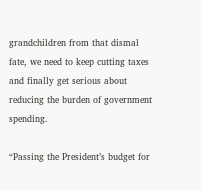grandchildren from that dismal fate, we need to keep cutting taxes and finally get serious about reducing the burden of government spending.

“Passing the President’s budget for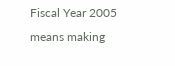Fiscal Year 2005 means making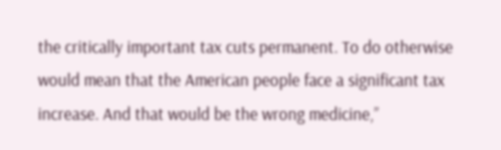the critically important tax cuts permanent. To do otherwise would mean that the American people face a significant tax increase. And that would be the wrong medicine,”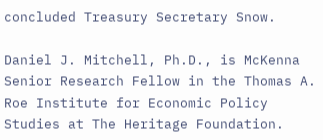concluded Treasury Secretary Snow.

Daniel J. Mitchell, Ph.D., is McKenna Senior Research Fellow in the Thomas A. Roe Institute for Economic Policy Studies at The Heritage Foundation.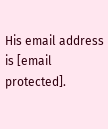His email address is [email protected].